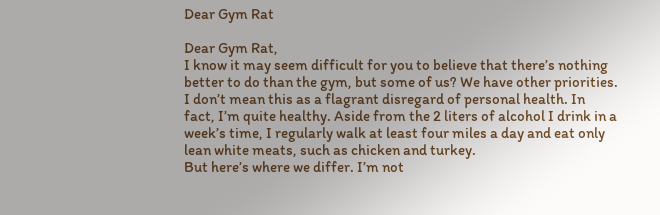Dear Gym Rat

Dear Gym Rat,
I know it may seem difficult for you to believe that there’s nothing better to do than the gym, but some of us? We have other priorities.
I don’t mean this as a flagrant disregard of personal health. In fact, I’m quite healthy. Aside from the 2 liters of alcohol I drink in a week’s time, I regularly walk at least four miles a day and eat only lean white meats, such as chicken and turkey.
But here’s where we differ. I’m not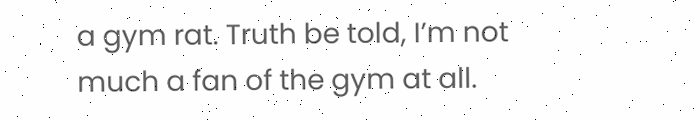a gym rat. Truth be told, I’m not much a fan of the gym at all.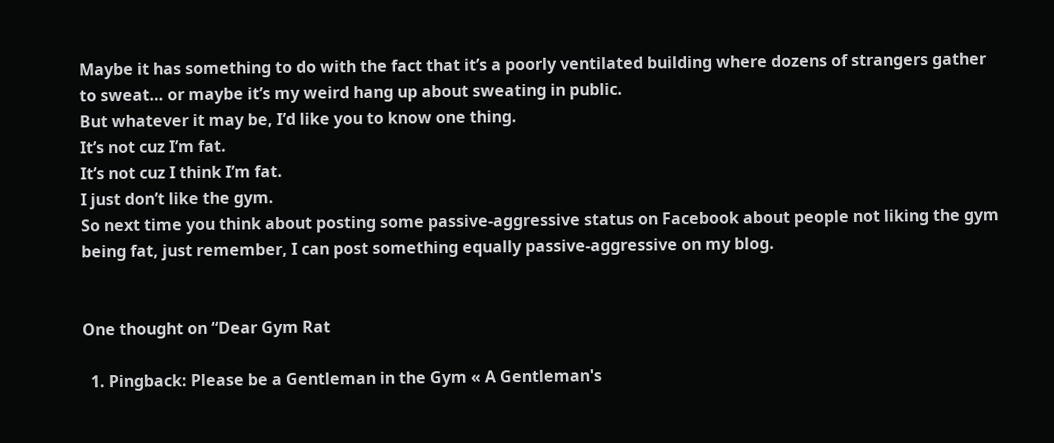Maybe it has something to do with the fact that it’s a poorly ventilated building where dozens of strangers gather to sweat… or maybe it’s my weird hang up about sweating in public.
But whatever it may be, I’d like you to know one thing.
It’s not cuz I’m fat.
It’s not cuz I think I’m fat.
I just don’t like the gym.
So next time you think about posting some passive-aggressive status on Facebook about people not liking the gym being fat, just remember, I can post something equally passive-aggressive on my blog.


One thought on “Dear Gym Rat

  1. Pingback: Please be a Gentleman in the Gym « A Gentleman's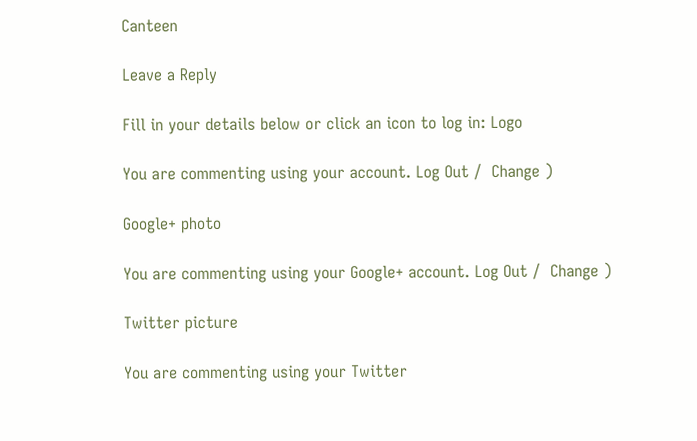Canteen

Leave a Reply

Fill in your details below or click an icon to log in: Logo

You are commenting using your account. Log Out /  Change )

Google+ photo

You are commenting using your Google+ account. Log Out /  Change )

Twitter picture

You are commenting using your Twitter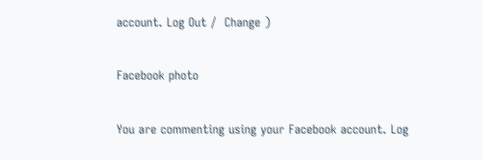account. Log Out /  Change )

Facebook photo

You are commenting using your Facebook account. Log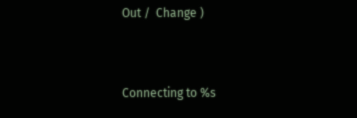Out /  Change )


Connecting to %s